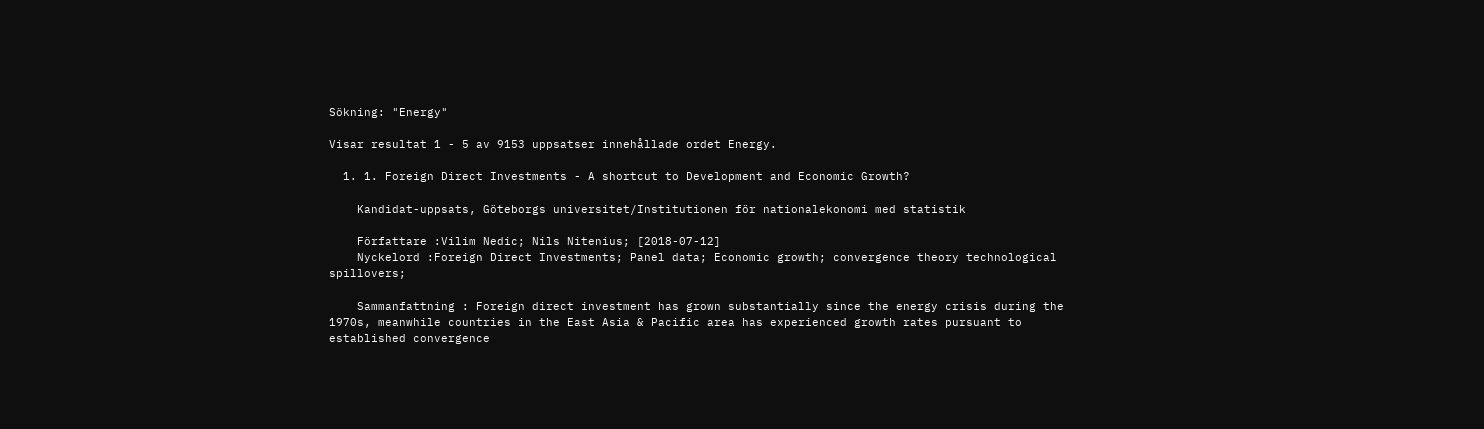Sökning: "Energy"

Visar resultat 1 - 5 av 9153 uppsatser innehållade ordet Energy.

  1. 1. Foreign Direct Investments - A shortcut to Development and Economic Growth?

    Kandidat-uppsats, Göteborgs universitet/Institutionen för nationalekonomi med statistik

    Författare :Vilim Nedic; Nils Nitenius; [2018-07-12]
    Nyckelord :Foreign Direct Investments; Panel data; Economic growth; convergence theory technological spillovers;

    Sammanfattning : Foreign direct investment has grown substantially since the energy crisis during the 1970s, meanwhile countries in the East Asia & Pacific area has experienced growth rates pursuant to established convergence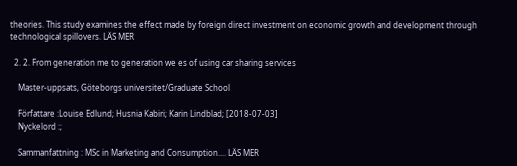theories. This study examines the effect made by foreign direct investment on economic growth and development through technological spillovers. LÄS MER

  2. 2. From generation me to generation we es of using car sharing services

    Master-uppsats, Göteborgs universitet/Graduate School

    Författare :Louise Edlund; Husnia Kabiri; Karin Lindblad; [2018-07-03]
    Nyckelord :;

    Sammanfattning : MSc in Marketing and Consumption.... LÄS MER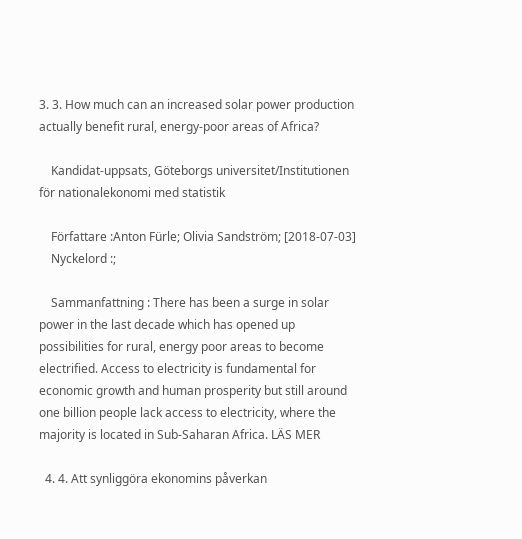3. 3. How much can an increased solar power production actually benefit rural, energy-poor areas of Africa?

    Kandidat-uppsats, Göteborgs universitet/Institutionen för nationalekonomi med statistik

    Författare :Anton Fürle; Olivia Sandström; [2018-07-03]
    Nyckelord :;

    Sammanfattning : There has been a surge in solar power in the last decade which has opened up possibilities for rural, energy poor areas to become electrified. Access to electricity is fundamental for economic growth and human prosperity but still around one billion people lack access to electricity, where the majority is located in Sub-Saharan Africa. LÄS MER

  4. 4. Att synliggöra ekonomins påverkan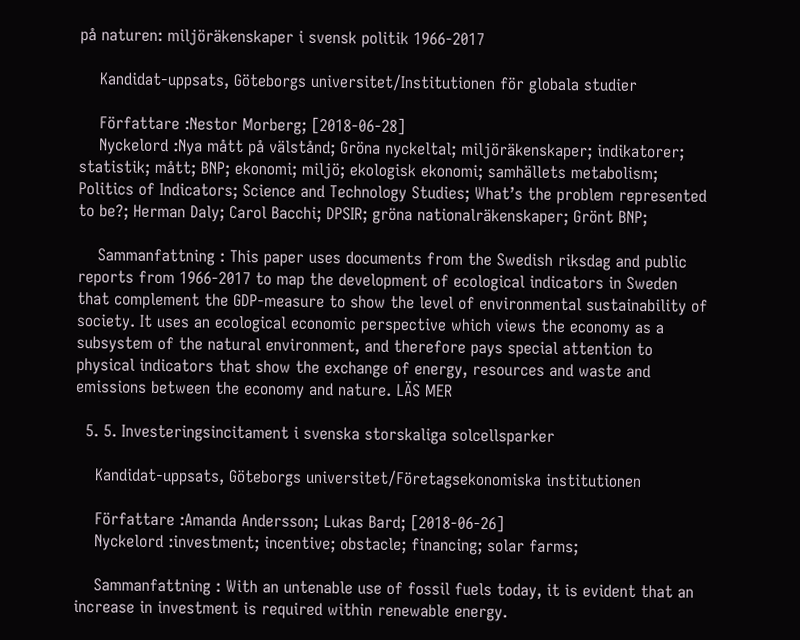på naturen: miljöräkenskaper i svensk politik 1966-2017

    Kandidat-uppsats, Göteborgs universitet/Institutionen för globala studier

    Författare :Nestor Morberg; [2018-06-28]
    Nyckelord :Nya mått på välstånd; Gröna nyckeltal; miljöräkenskaper; indikatorer; statistik; mått; BNP; ekonomi; miljö; ekologisk ekonomi; samhällets metabolism; Politics of Indicators; Science and Technology Studies; What’s the problem represented to be?; Herman Daly; Carol Bacchi; DPSIR; gröna nationalräkenskaper; Grönt BNP;

    Sammanfattning : This paper uses documents from the Swedish riksdag and public reports from 1966-2017 to map the development of ecological indicators in Sweden that complement the GDP-measure to show the level of environmental sustainability of society. It uses an ecological economic perspective which views the economy as a subsystem of the natural environment, and therefore pays special attention to physical indicators that show the exchange of energy, resources and waste and emissions between the economy and nature. LÄS MER

  5. 5. Investeringsincitament i svenska storskaliga solcellsparker

    Kandidat-uppsats, Göteborgs universitet/Företagsekonomiska institutionen

    Författare :Amanda Andersson; Lukas Bard; [2018-06-26]
    Nyckelord :investment; incentive; obstacle; financing; solar farms;

    Sammanfattning : With an untenable use of fossil fuels today, it is evident that an increase in investment is required within renewable energy.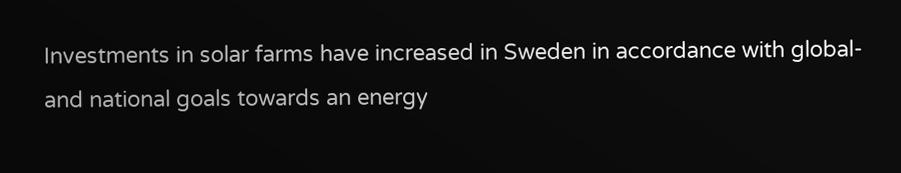Investments in solar farms have increased in Sweden in accordance with global- and national goals towards an energy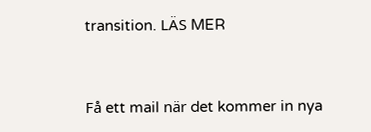transition. LÄS MER


Få ett mail när det kommer in nya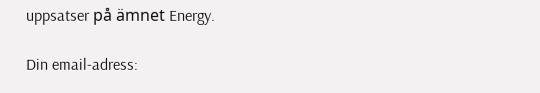uppsatser på ämnet Energy.

Din email-adress: